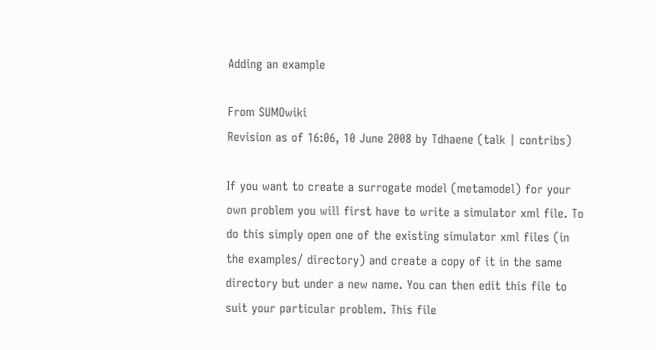Adding an example

From SUMOwiki
Revision as of 16:06, 10 June 2008 by Tdhaene (talk | contribs)

If you want to create a surrogate model (metamodel) for your own problem you will first have to write a simulator xml file. To do this simply open one of the existing simulator xml files (in the examples/ directory) and create a copy of it in the same directory but under a new name. You can then edit this file to suit your particular problem. This file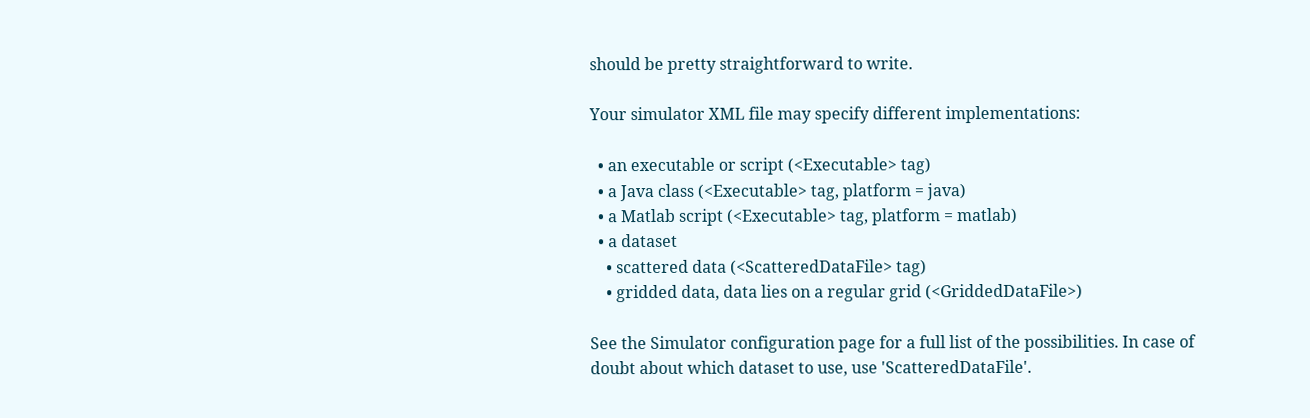should be pretty straightforward to write.

Your simulator XML file may specify different implementations:

  • an executable or script (<Executable> tag)
  • a Java class (<Executable> tag, platform = java)
  • a Matlab script (<Executable> tag, platform = matlab)
  • a dataset
    • scattered data (<ScatteredDataFile> tag)
    • gridded data, data lies on a regular grid (<GriddedDataFile>)

See the Simulator configuration page for a full list of the possibilities. In case of doubt about which dataset to use, use 'ScatteredDataFile'.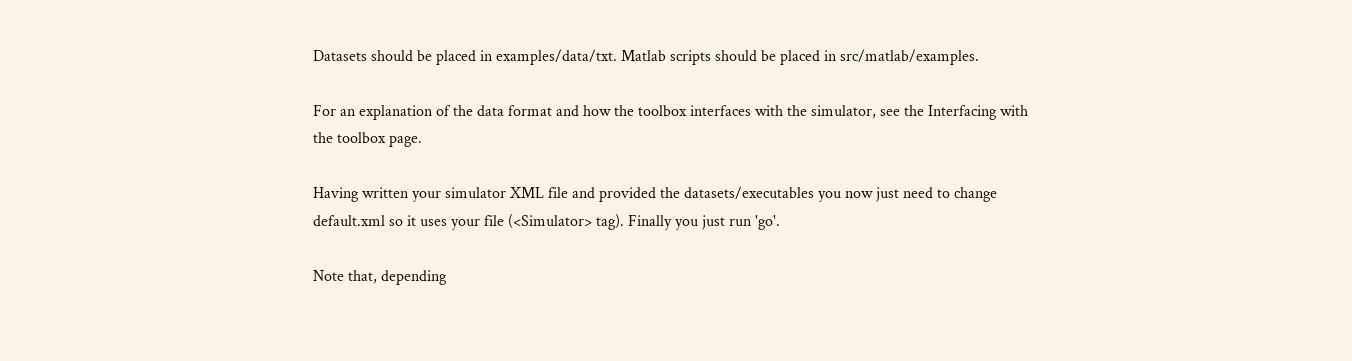Datasets should be placed in examples/data/txt. Matlab scripts should be placed in src/matlab/examples.

For an explanation of the data format and how the toolbox interfaces with the simulator, see the Interfacing with the toolbox page.

Having written your simulator XML file and provided the datasets/executables you now just need to change default.xml so it uses your file (<Simulator> tag). Finally you just run 'go'.

Note that, depending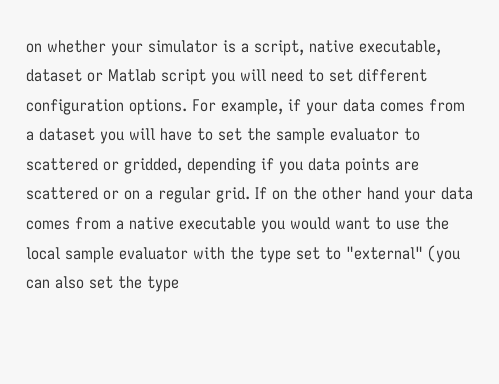on whether your simulator is a script, native executable, dataset or Matlab script you will need to set different configuration options. For example, if your data comes from a dataset you will have to set the sample evaluator to scattered or gridded, depending if you data points are scattered or on a regular grid. If on the other hand your data comes from a native executable you would want to use the local sample evaluator with the type set to "external" (you can also set the type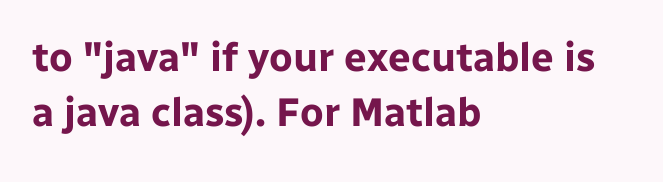to "java" if your executable is a java class). For Matlab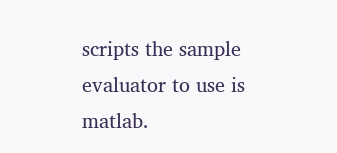scripts the sample evaluator to use is matlab.